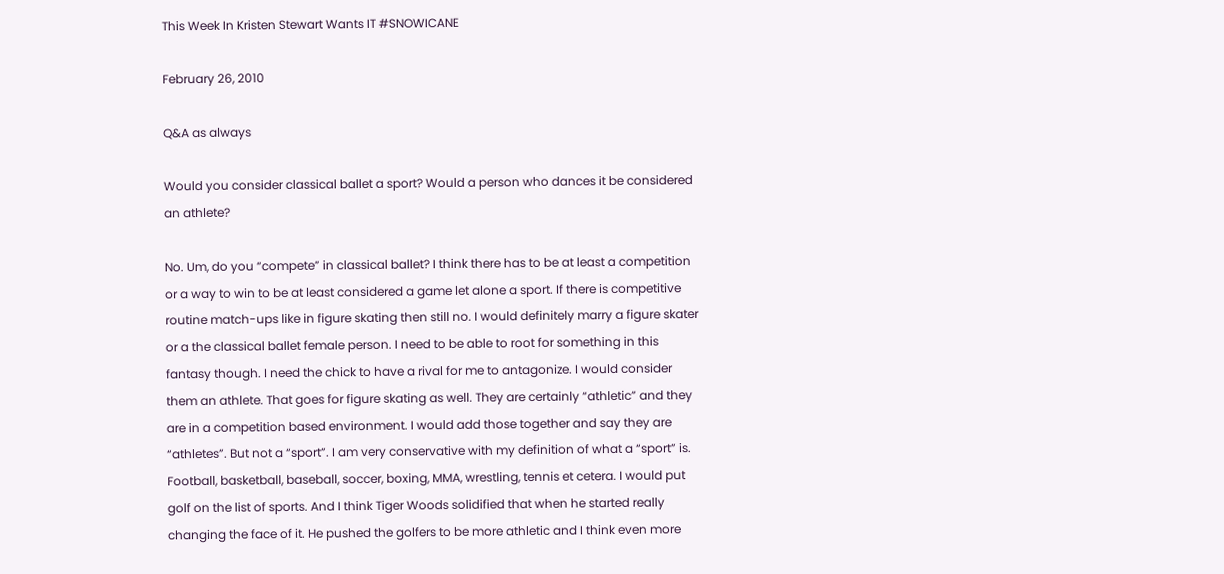This Week In Kristen Stewart Wants IT #SNOWICANE

February 26, 2010

Q&A as always

Would you consider classical ballet a sport? Would a person who dances it be considered an athlete?

No. Um, do you “compete” in classical ballet? I think there has to be at least a competition or a way to win to be at least considered a game let alone a sport. If there is competitive routine match-ups like in figure skating then still no. I would definitely marry a figure skater or a the classical ballet female person. I need to be able to root for something in this fantasy though. I need the chick to have a rival for me to antagonize. I would consider them an athlete. That goes for figure skating as well. They are certainly “athletic” and they are in a competition based environment. I would add those together and say they are “athletes”. But not a “sport”. I am very conservative with my definition of what a “sport” is. Football, basketball, baseball, soccer, boxing, MMA, wrestling, tennis et cetera. I would put golf on the list of sports. And I think Tiger Woods solidified that when he started really changing the face of it. He pushed the golfers to be more athletic and I think even more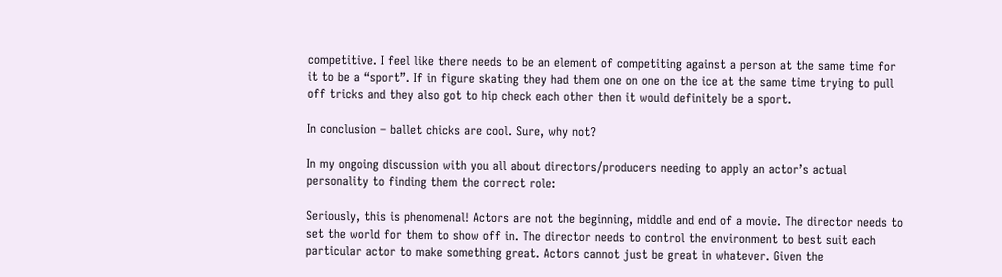competitive. I feel like there needs to be an element of competiting against a person at the same time for it to be a “sport”. If in figure skating they had them one on one on the ice at the same time trying to pull off tricks and they also got to hip check each other then it would definitely be a sport.

In conclusion – ballet chicks are cool. Sure, why not?

In my ongoing discussion with you all about directors/producers needing to apply an actor’s actual personality to finding them the correct role:

Seriously, this is phenomenal! Actors are not the beginning, middle and end of a movie. The director needs to set the world for them to show off in. The director needs to control the environment to best suit each particular actor to make something great. Actors cannot just be great in whatever. Given the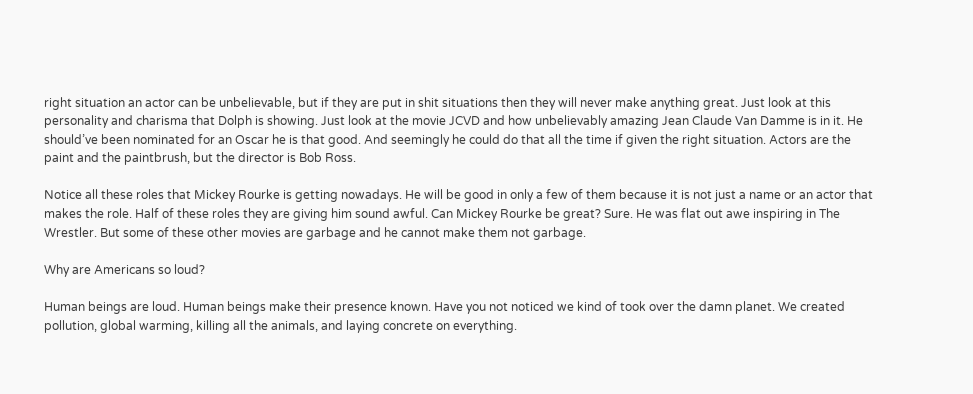right situation an actor can be unbelievable, but if they are put in shit situations then they will never make anything great. Just look at this personality and charisma that Dolph is showing. Just look at the movie JCVD and how unbelievably amazing Jean Claude Van Damme is in it. He should’ve been nominated for an Oscar he is that good. And seemingly he could do that all the time if given the right situation. Actors are the paint and the paintbrush, but the director is Bob Ross.

Notice all these roles that Mickey Rourke is getting nowadays. He will be good in only a few of them because it is not just a name or an actor that makes the role. Half of these roles they are giving him sound awful. Can Mickey Rourke be great? Sure. He was flat out awe inspiring in The Wrestler. But some of these other movies are garbage and he cannot make them not garbage.

Why are Americans so loud?

Human beings are loud. Human beings make their presence known. Have you not noticed we kind of took over the damn planet. We created pollution, global warming, killing all the animals, and laying concrete on everything.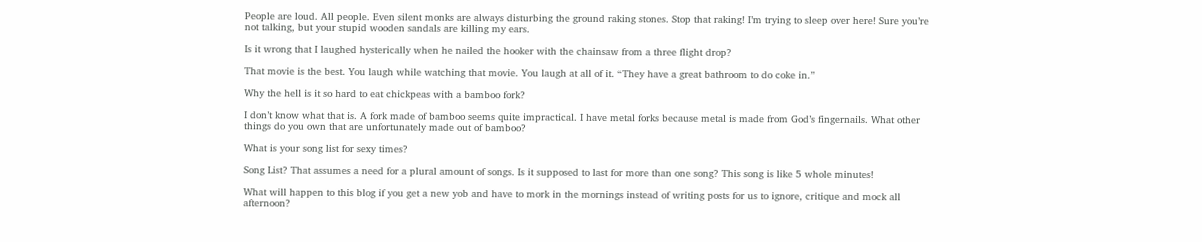People are loud. All people. Even silent monks are always disturbing the ground raking stones. Stop that raking! I’m trying to sleep over here! Sure you’re not talking, but your stupid wooden sandals are killing my ears.

Is it wrong that I laughed hysterically when he nailed the hooker with the chainsaw from a three flight drop?

That movie is the best. You laugh while watching that movie. You laugh at all of it. “They have a great bathroom to do coke in.”

Why the hell is it so hard to eat chickpeas with a bamboo fork?

I don’t know what that is. A fork made of bamboo seems quite impractical. I have metal forks because metal is made from God’s fingernails. What other things do you own that are unfortunately made out of bamboo?

What is your song list for sexy times?

Song List? That assumes a need for a plural amount of songs. Is it supposed to last for more than one song? This song is like 5 whole minutes!

What will happen to this blog if you get a new yob and have to mork in the mornings instead of writing posts for us to ignore, critique and mock all afternoon?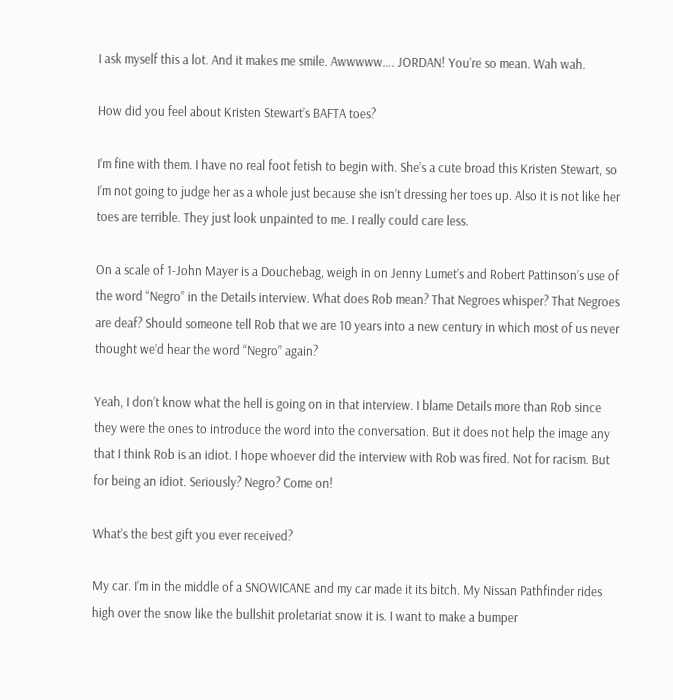I ask myself this a lot. And it makes me smile. Awwwww…. JORDAN! You’re so mean. Wah wah.

How did you feel about Kristen Stewart’s BAFTA toes?

I’m fine with them. I have no real foot fetish to begin with. She’s a cute broad this Kristen Stewart, so I’m not going to judge her as a whole just because she isn’t dressing her toes up. Also it is not like her toes are terrible. They just look unpainted to me. I really could care less.

On a scale of 1-John Mayer is a Douchebag, weigh in on Jenny Lumet’s and Robert Pattinson’s use of the word “Negro” in the Details interview. What does Rob mean? That Negroes whisper? That Negroes are deaf? Should someone tell Rob that we are 10 years into a new century in which most of us never thought we’d hear the word “Negro” again?

Yeah, I don’t know what the hell is going on in that interview. I blame Details more than Rob since they were the ones to introduce the word into the conversation. But it does not help the image any that I think Rob is an idiot. I hope whoever did the interview with Rob was fired. Not for racism. But for being an idiot. Seriously? Negro? Come on!

What’s the best gift you ever received?

My car. I’m in the middle of a SNOWICANE and my car made it its bitch. My Nissan Pathfinder rides high over the snow like the bullshit proletariat snow it is. I want to make a bumper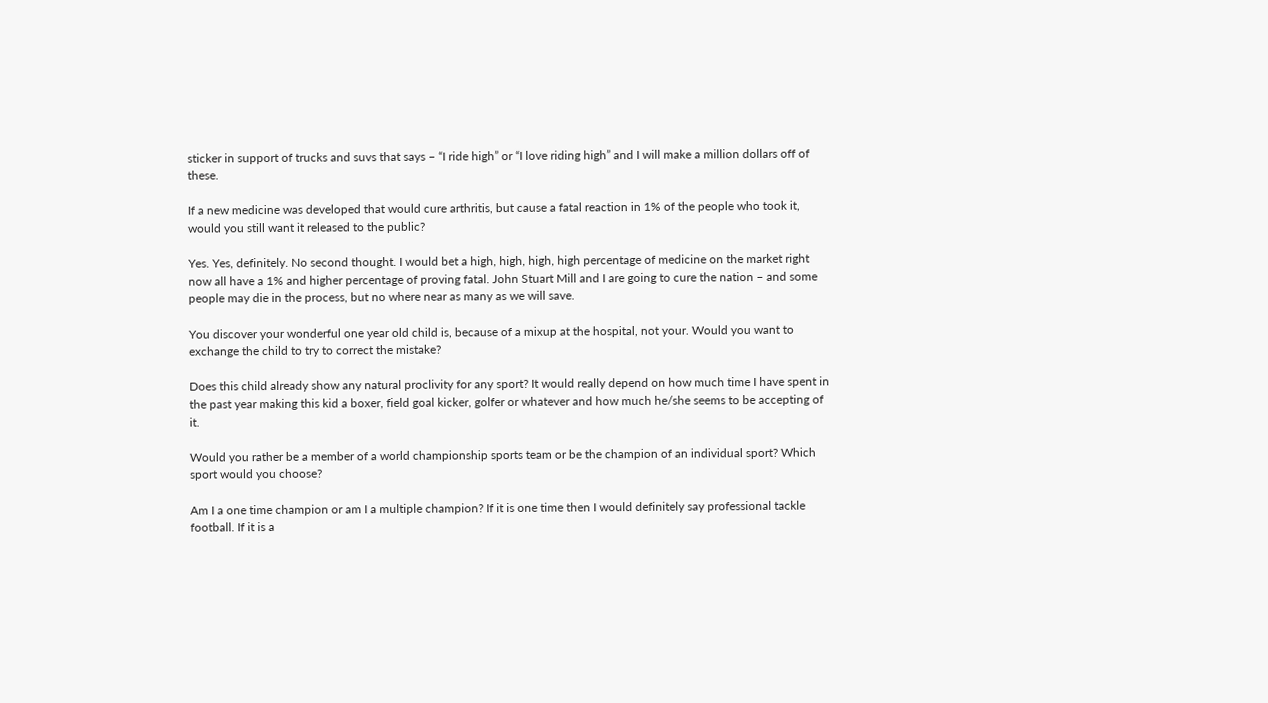sticker in support of trucks and suvs that says – “I ride high” or “I love riding high” and I will make a million dollars off of these.

If a new medicine was developed that would cure arthritis, but cause a fatal reaction in 1% of the people who took it, would you still want it released to the public?

Yes. Yes, definitely. No second thought. I would bet a high, high, high, high percentage of medicine on the market right now all have a 1% and higher percentage of proving fatal. John Stuart Mill and I are going to cure the nation – and some people may die in the process, but no where near as many as we will save.

You discover your wonderful one year old child is, because of a mixup at the hospital, not your. Would you want to exchange the child to try to correct the mistake?

Does this child already show any natural proclivity for any sport? It would really depend on how much time I have spent in the past year making this kid a boxer, field goal kicker, golfer or whatever and how much he/she seems to be accepting of it.

Would you rather be a member of a world championship sports team or be the champion of an individual sport? Which sport would you choose?

Am I a one time champion or am I a multiple champion? If it is one time then I would definitely say professional tackle football. If it is a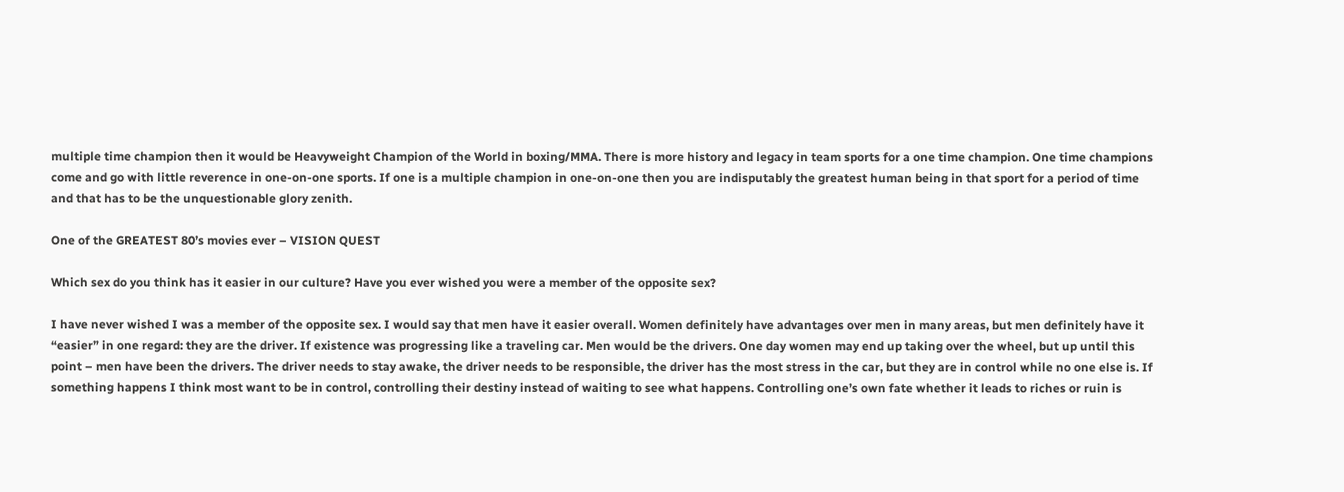multiple time champion then it would be Heavyweight Champion of the World in boxing/MMA. There is more history and legacy in team sports for a one time champion. One time champions come and go with little reverence in one-on-one sports. If one is a multiple champion in one-on-one then you are indisputably the greatest human being in that sport for a period of time and that has to be the unquestionable glory zenith.

One of the GREATEST 80’s movies ever – VISION QUEST

Which sex do you think has it easier in our culture? Have you ever wished you were a member of the opposite sex?

I have never wished I was a member of the opposite sex. I would say that men have it easier overall. Women definitely have advantages over men in many areas, but men definitely have it “easier” in one regard: they are the driver. If existence was progressing like a traveling car. Men would be the drivers. One day women may end up taking over the wheel, but up until this point – men have been the drivers. The driver needs to stay awake, the driver needs to be responsible, the driver has the most stress in the car, but they are in control while no one else is. If something happens I think most want to be in control, controlling their destiny instead of waiting to see what happens. Controlling one’s own fate whether it leads to riches or ruin is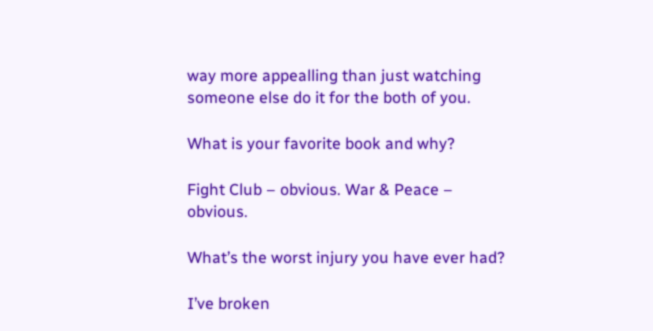way more appealling than just watching someone else do it for the both of you.

What is your favorite book and why?

Fight Club – obvious. War & Peace – obvious.

What’s the worst injury you have ever had?

I’ve broken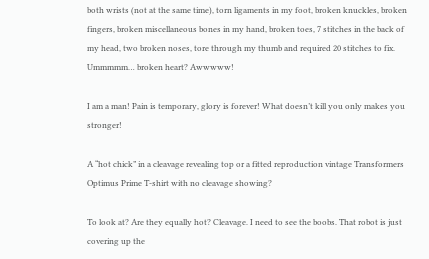both wrists (not at the same time), torn ligaments in my foot, broken knuckles, broken fingers, broken miscellaneous bones in my hand, broken toes, 7 stitches in the back of my head, two broken noses, tore through my thumb and required 20 stitches to fix. Ummmmm… broken heart? Awwwww!

I am a man! Pain is temporary, glory is forever! What doesn’t kill you only makes you stronger!

A “hot chick” in a cleavage revealing top or a fitted reproduction vintage Transformers Optimus Prime T-shirt with no cleavage showing?

To look at? Are they equally hot? Cleavage. I need to see the boobs. That robot is just covering up the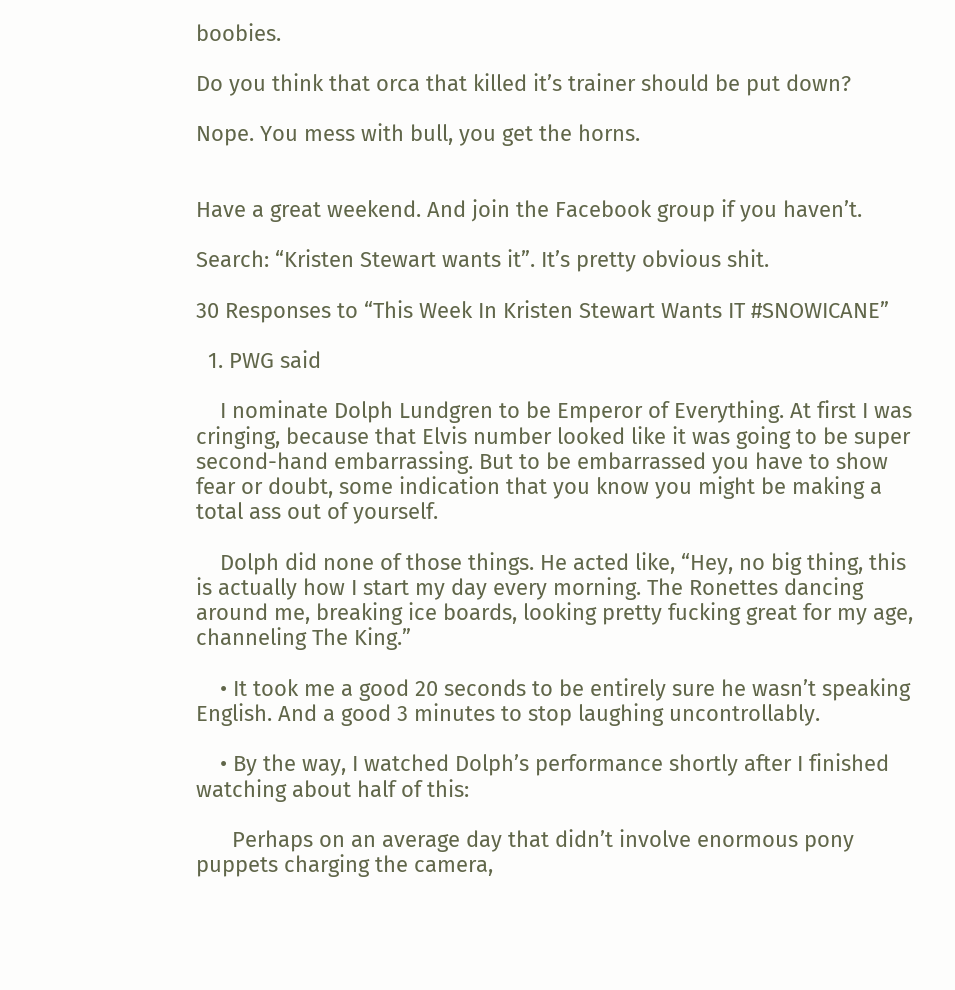boobies.

Do you think that orca that killed it’s trainer should be put down?

Nope. You mess with bull, you get the horns.


Have a great weekend. And join the Facebook group if you haven’t.

Search: “Kristen Stewart wants it”. It’s pretty obvious shit.

30 Responses to “This Week In Kristen Stewart Wants IT #SNOWICANE”

  1. PWG said

    I nominate Dolph Lundgren to be Emperor of Everything. At first I was cringing, because that Elvis number looked like it was going to be super second-hand embarrassing. But to be embarrassed you have to show fear or doubt, some indication that you know you might be making a total ass out of yourself.

    Dolph did none of those things. He acted like, “Hey, no big thing, this is actually how I start my day every morning. The Ronettes dancing around me, breaking ice boards, looking pretty fucking great for my age, channeling The King.”

    • It took me a good 20 seconds to be entirely sure he wasn’t speaking English. And a good 3 minutes to stop laughing uncontrollably.

    • By the way, I watched Dolph’s performance shortly after I finished watching about half of this:

      Perhaps on an average day that didn’t involve enormous pony puppets charging the camera,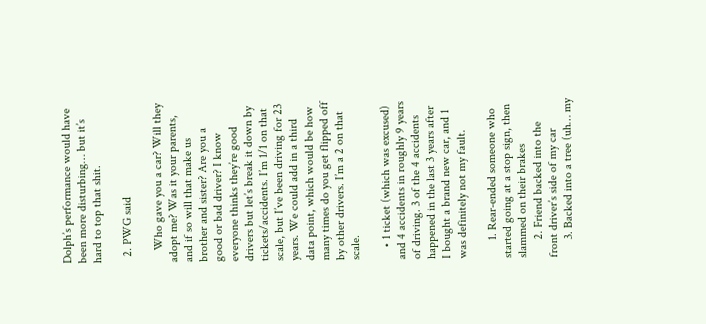Dolph’s performance would have been more disturbing… but it’s hard to top that shit.

  2. PWG said

    Who gave you a car? Will they adopt me? Was it your parents, and if so will that make us brother and sister? Are you a good or bad driver? I know everyone thinks they’re good drivers but let’s break it down by tickets/accidents. I’m 1/1 on that scale, but I’ve been driving for 23 years. We could add in a third data point, which would be how many times do you get flipped off by other drivers. I’m a 2 on that scale.

    • 1 ticket (which was excused) and 4 accidents in roughly 9 years of driving. 3 of the 4 accidents happened in the last 3 years after I bought a brand new car, and 1 was definitely not my fault.

      1. Rear-ended someone who started going at a stop sign, then slammed on their brakes
      2. Friend backed into the front driver’s side of my car
      3. Backed into a tree (uh… my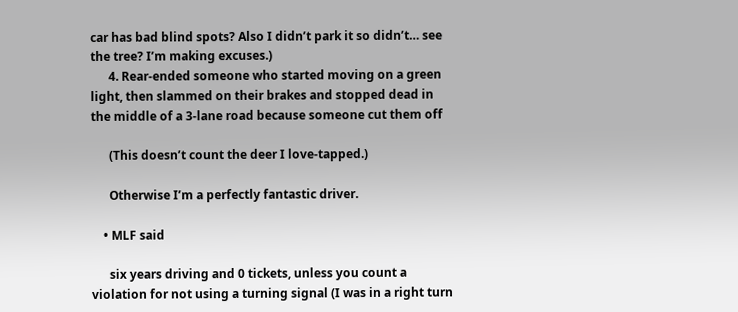car has bad blind spots? Also I didn’t park it so didn’t… see the tree? I’m making excuses.)
      4. Rear-ended someone who started moving on a green light, then slammed on their brakes and stopped dead in the middle of a 3-lane road because someone cut them off

      (This doesn’t count the deer I love-tapped.)

      Otherwise I’m a perfectly fantastic driver.

    • MLF said

      six years driving and 0 tickets, unless you count a violation for not using a turning signal (I was in a right turn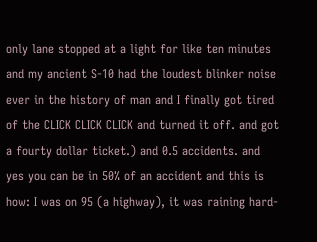only lane stopped at a light for like ten minutes and my ancient S-10 had the loudest blinker noise ever in the history of man and I finally got tired of the CLICK CLICK CLICK and turned it off. and got a fourty dollar ticket.) and 0.5 accidents. and yes you can be in 50% of an accident and this is how: I was on 95 (a highway), it was raining hard-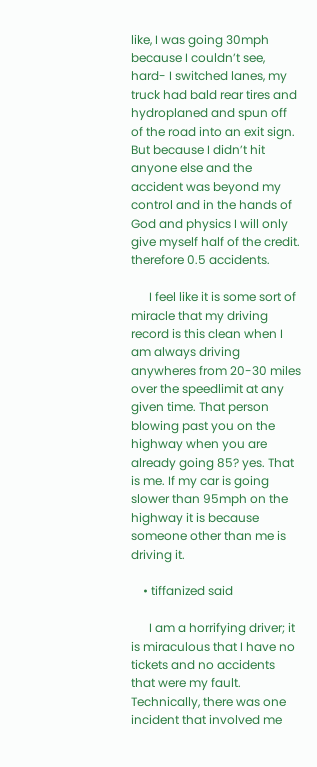like, I was going 30mph because I couldn’t see, hard- I switched lanes, my truck had bald rear tires and hydroplaned and spun off of the road into an exit sign. But because I didn’t hit anyone else and the accident was beyond my control and in the hands of God and physics I will only give myself half of the credit. therefore 0.5 accidents.

      I feel like it is some sort of miracle that my driving record is this clean when I am always driving anywheres from 20-30 miles over the speedlimit at any given time. That person blowing past you on the highway when you are already going 85? yes. That is me. If my car is going slower than 95mph on the highway it is because someone other than me is driving it.

    • tiffanized said

      I am a horrifying driver; it is miraculous that I have no tickets and no accidents that were my fault. Technically, there was one incident that involved me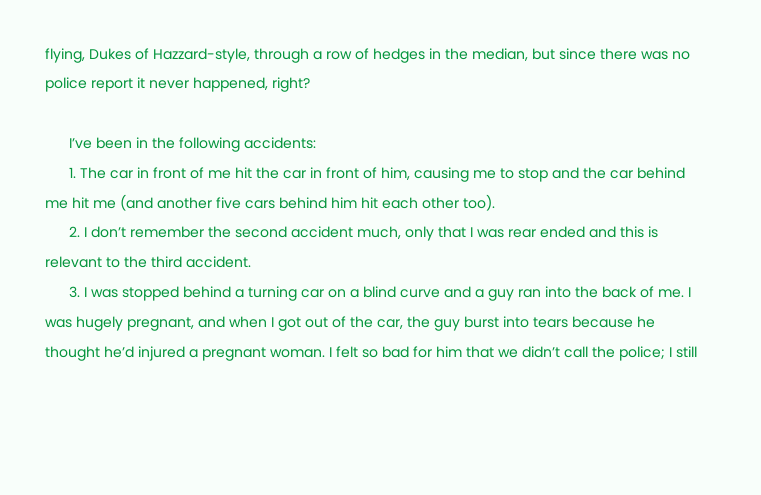flying, Dukes of Hazzard-style, through a row of hedges in the median, but since there was no police report it never happened, right?

      I’ve been in the following accidents:
      1. The car in front of me hit the car in front of him, causing me to stop and the car behind me hit me (and another five cars behind him hit each other too).
      2. I don’t remember the second accident much, only that I was rear ended and this is relevant to the third accident.
      3. I was stopped behind a turning car on a blind curve and a guy ran into the back of me. I was hugely pregnant, and when I got out of the car, the guy burst into tears because he thought he’d injured a pregnant woman. I felt so bad for him that we didn’t call the police; I still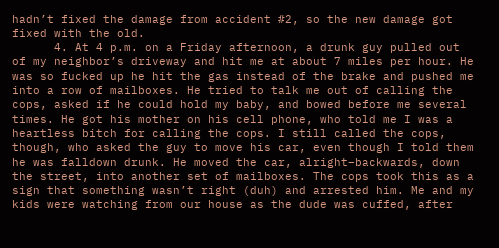hadn’t fixed the damage from accident #2, so the new damage got fixed with the old.
      4. At 4 p.m. on a Friday afternoon, a drunk guy pulled out of my neighbor’s driveway and hit me at about 7 miles per hour. He was so fucked up he hit the gas instead of the brake and pushed me into a row of mailboxes. He tried to talk me out of calling the cops, asked if he could hold my baby, and bowed before me several times. He got his mother on his cell phone, who told me I was a heartless bitch for calling the cops. I still called the cops, though, who asked the guy to move his car, even though I told them he was falldown drunk. He moved the car, alright–backwards, down the street, into another set of mailboxes. The cops took this as a sign that something wasn’t right (duh) and arrested him. Me and my kids were watching from our house as the dude was cuffed, after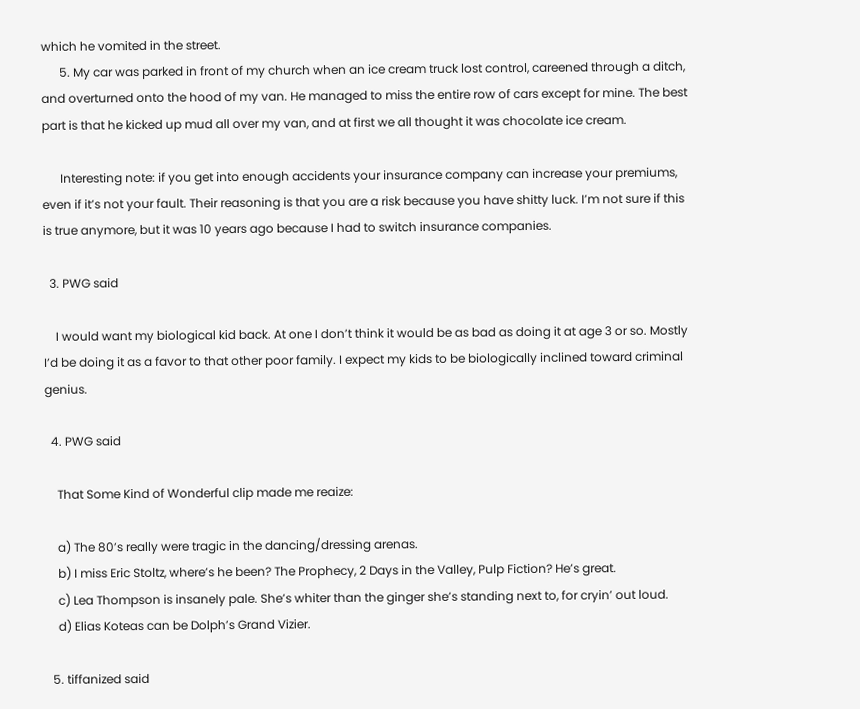which he vomited in the street.
      5. My car was parked in front of my church when an ice cream truck lost control, careened through a ditch, and overturned onto the hood of my van. He managed to miss the entire row of cars except for mine. The best part is that he kicked up mud all over my van, and at first we all thought it was chocolate ice cream.

      Interesting note: if you get into enough accidents your insurance company can increase your premiums, even if it’s not your fault. Their reasoning is that you are a risk because you have shitty luck. I’m not sure if this is true anymore, but it was 10 years ago because I had to switch insurance companies.

  3. PWG said

    I would want my biological kid back. At one I don’t think it would be as bad as doing it at age 3 or so. Mostly I’d be doing it as a favor to that other poor family. I expect my kids to be biologically inclined toward criminal genius.

  4. PWG said

    That Some Kind of Wonderful clip made me reaize:

    a) The 80’s really were tragic in the dancing/dressing arenas.
    b) I miss Eric Stoltz, where’s he been? The Prophecy, 2 Days in the Valley, Pulp Fiction? He’s great.
    c) Lea Thompson is insanely pale. She’s whiter than the ginger she’s standing next to, for cryin’ out loud.
    d) Elias Koteas can be Dolph’s Grand Vizier.

  5. tiffanized said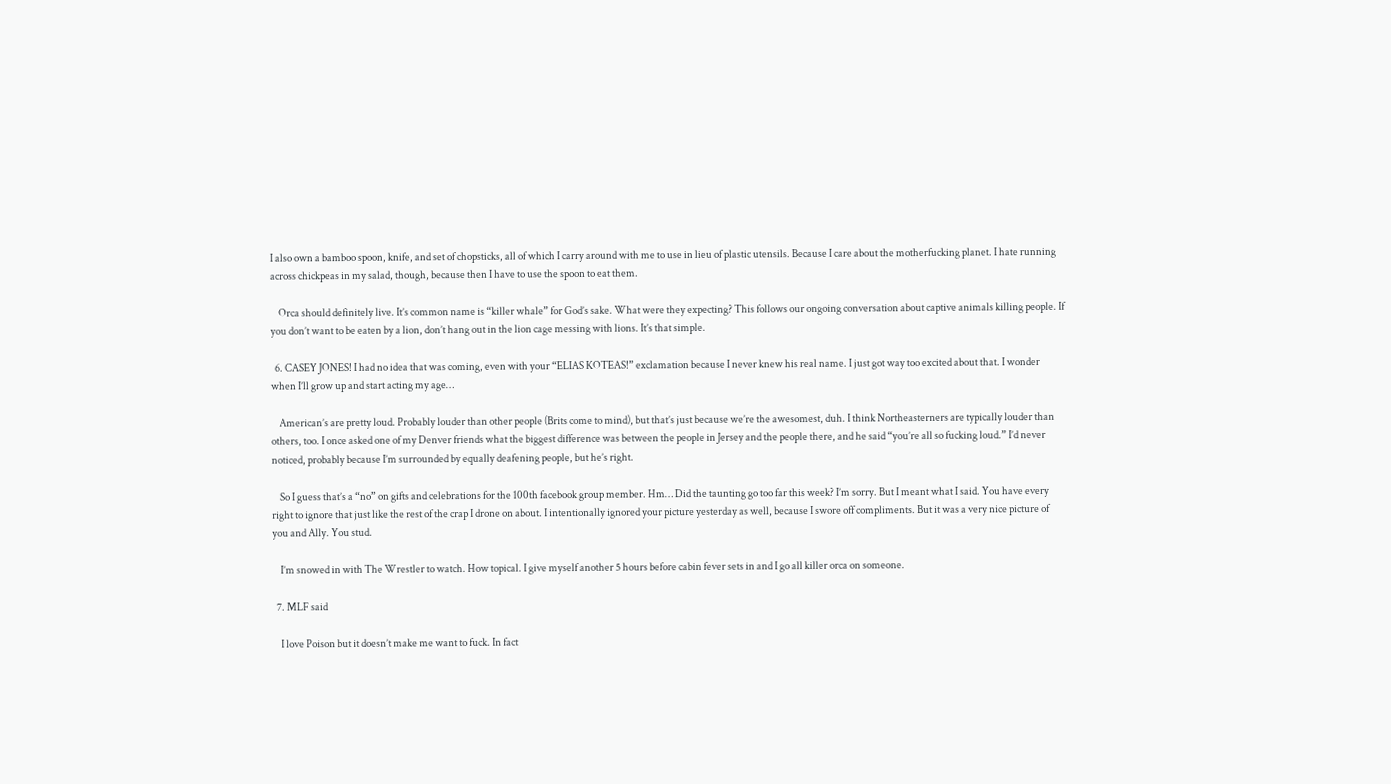I also own a bamboo spoon, knife, and set of chopsticks, all of which I carry around with me to use in lieu of plastic utensils. Because I care about the motherfucking planet. I hate running across chickpeas in my salad, though, because then I have to use the spoon to eat them.

    Orca should definitely live. It’s common name is “killer whale” for God’s sake. What were they expecting? This follows our ongoing conversation about captive animals killing people. If you don’t want to be eaten by a lion, don’t hang out in the lion cage messing with lions. It’s that simple.

  6. CASEY JONES! I had no idea that was coming, even with your “ELIAS KOTEAS!” exclamation because I never knew his real name. I just got way too excited about that. I wonder when I’ll grow up and start acting my age…

    American’s are pretty loud. Probably louder than other people (Brits come to mind), but that’s just because we’re the awesomest, duh. I think Northeasterners are typically louder than others, too. I once asked one of my Denver friends what the biggest difference was between the people in Jersey and the people there, and he said “you’re all so fucking loud.” I’d never noticed, probably because I’m surrounded by equally deafening people, but he’s right.

    So I guess that’s a “no” on gifts and celebrations for the 100th facebook group member. Hm… Did the taunting go too far this week? I’m sorry. But I meant what I said. You have every right to ignore that just like the rest of the crap I drone on about. I intentionally ignored your picture yesterday as well, because I swore off compliments. But it was a very nice picture of you and Ally. You stud.

    I’m snowed in with The Wrestler to watch. How topical. I give myself another 5 hours before cabin fever sets in and I go all killer orca on someone.

  7. MLF said

    I love Poison but it doesn’t make me want to fuck. In fact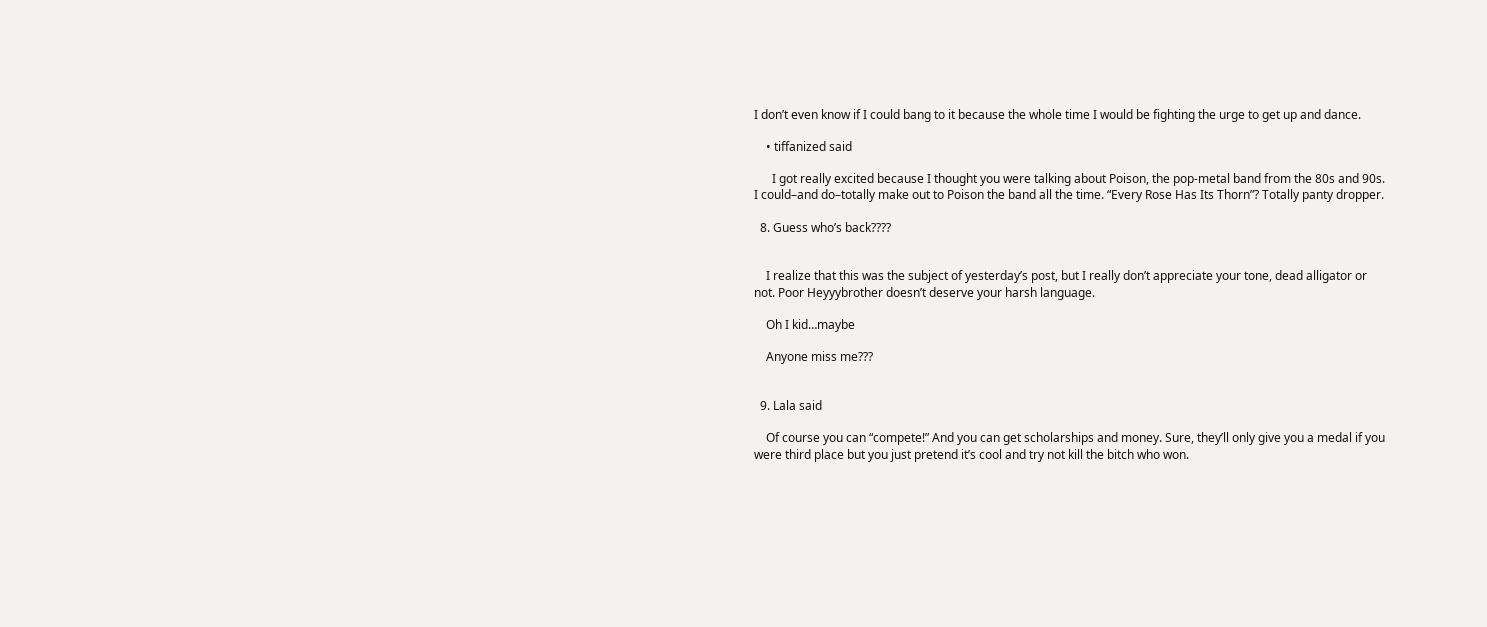I don’t even know if I could bang to it because the whole time I would be fighting the urge to get up and dance.

    • tiffanized said

      I got really excited because I thought you were talking about Poison, the pop-metal band from the 80s and 90s. I could–and do–totally make out to Poison the band all the time. “Every Rose Has Its Thorn”? Totally panty dropper.

  8. Guess who’s back????


    I realize that this was the subject of yesterday’s post, but I really don’t appreciate your tone, dead alligator or not. Poor Heyyybrother doesn’t deserve your harsh language.

    Oh I kid…maybe

    Anyone miss me???


  9. Lala said

    Of course you can “compete!” And you can get scholarships and money. Sure, they’ll only give you a medal if you were third place but you just pretend it’s cool and try not kill the bitch who won.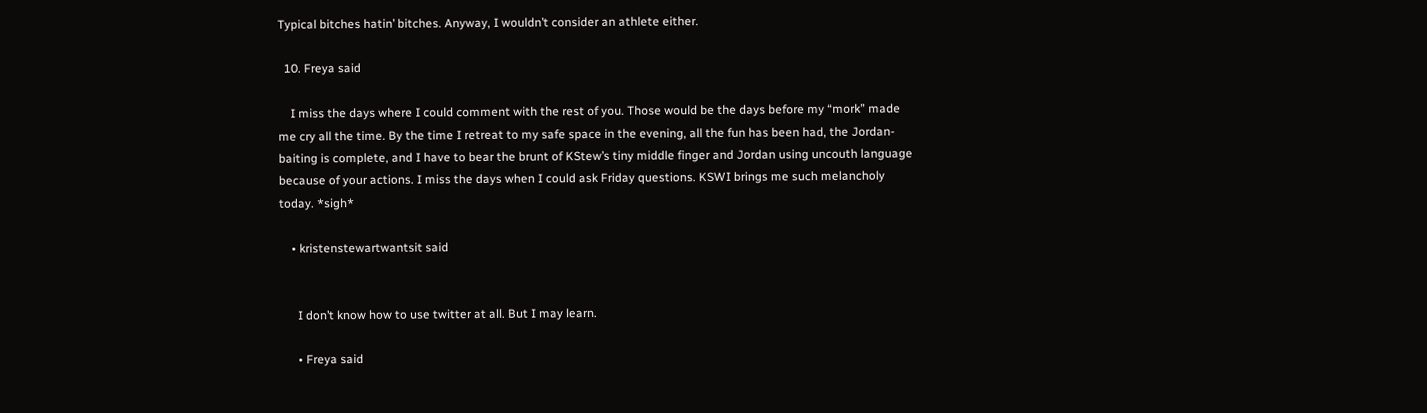Typical bitches hatin’ bitches. Anyway, I wouldn’t consider an athlete either.

  10. Freya said

    I miss the days where I could comment with the rest of you. Those would be the days before my “mork” made me cry all the time. By the time I retreat to my safe space in the evening, all the fun has been had, the Jordan-baiting is complete, and I have to bear the brunt of KStew’s tiny middle finger and Jordan using uncouth language because of your actions. I miss the days when I could ask Friday questions. KSWI brings me such melancholy today. *sigh*

    • kristenstewartwantsit said


      I don’t know how to use twitter at all. But I may learn.

      • Freya said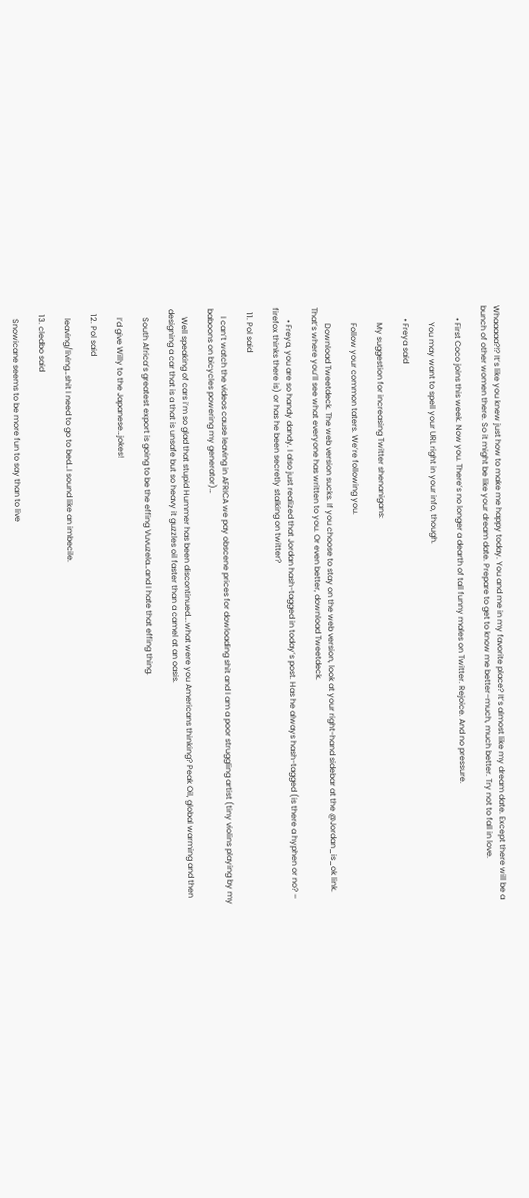Whaaaaa?!? It’s like you knew just how to make me happy today. You and me in my favorite place? It’s almost like my dream date. Except there will be a bunch of other women there. So it might be like your dream date. Prepare to get to know me better–much, much better. Try not to fall in love.

      • First Coco joins this week. Now you. There’s no longer a dearth of tall funny males on Twitter. Rejoice. And no pressure.

        You may want to spell your URL right in your info, though.

      • Freya said

        My suggestion for increasing Twitter shenanigans:

        Follow your common taters. We’re following you.

        Download Tweetdeck. The web version sucks. If you choose to stay on the web version, look at your right-hand sidebar at the @Jordan_is_ok link. That’s where you’ll see what everyone has written to you. Or even better, download Tweetdeck.

      • Freya, you are so handy dandy. I also just realized that Jordan hash-tagged in today’s post. Has he always hash-tagged (is there a hyphen or no? – firefox thinks there is) or has he been secretly stalking on twitter?

  11. Pol said

    I can’t watch the videos cause leaving in AFRICA we pay obscene prices for dowloading shit and I am a poor struggling artist (tiny violins playing by my baboons on bicycles powering my generator)…

    Well speaking of cars i’m so glad that stupid Hummer has been discontinued….what were you Americans thinking? Peak Oil, global warming and then designing a car that is a that is unsafe but so heavy it guzzles oil faster than a camel at an oasis.

    South Africa’s greatest export is going to be the effing Vuvuzela…and I hate that effing thing.

    I’d give Willy to the Japanese…jokes!

  12. Pol said

    leaving/living…shit I need to go to bed…I sound like an imbecile.

  13. cledbo said

    Snowicane seems to be more fun to say than to live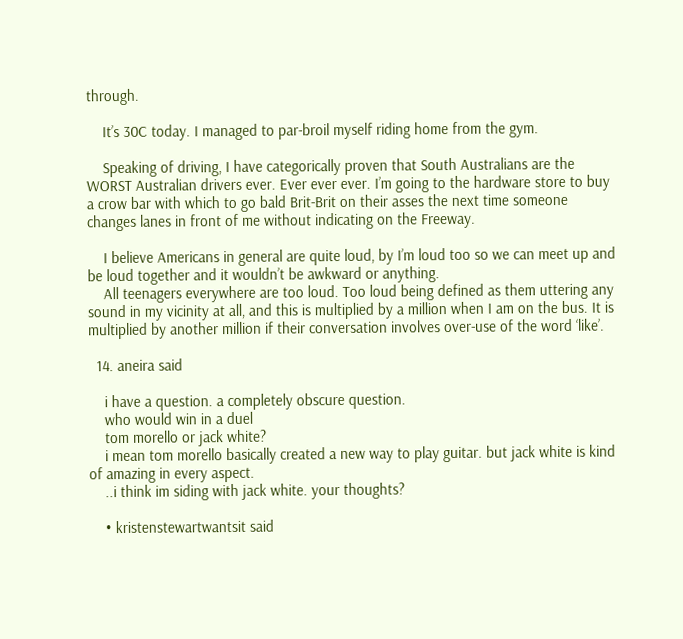through.

    It’s 30C today. I managed to par-broil myself riding home from the gym.

    Speaking of driving, I have categorically proven that South Australians are the WORST Australian drivers ever. Ever ever ever. I’m going to the hardware store to buy a crow bar with which to go bald Brit-Brit on their asses the next time someone changes lanes in front of me without indicating on the Freeway.

    I believe Americans in general are quite loud, by I’m loud too so we can meet up and be loud together and it wouldn’t be awkward or anything.
    All teenagers everywhere are too loud. Too loud being defined as them uttering any sound in my vicinity at all, and this is multiplied by a million when I am on the bus. It is multiplied by another million if their conversation involves over-use of the word ‘like’.

  14. aneira said

    i have a question. a completely obscure question.
    who would win in a duel
    tom morello or jack white?
    i mean tom morello basically created a new way to play guitar. but jack white is kind of amazing in every aspect.
    ..i think im siding with jack white. your thoughts?

    • kristenstewartwantsit said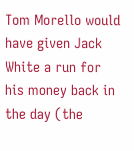Tom Morello would have given Jack White a run for his money back in the day (the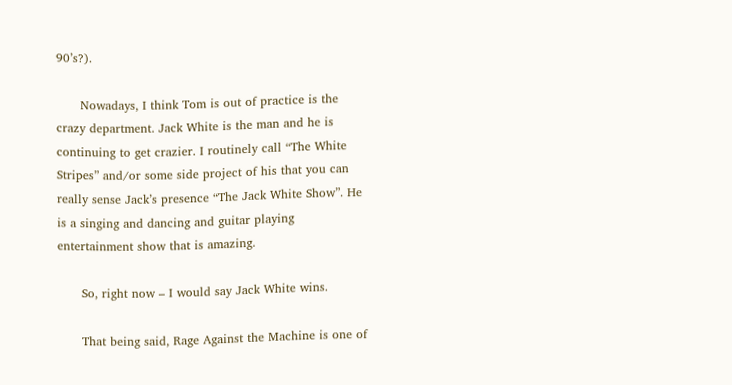90’s?).

      Nowadays, I think Tom is out of practice is the crazy department. Jack White is the man and he is continuing to get crazier. I routinely call “The White Stripes” and/or some side project of his that you can really sense Jack’s presence “The Jack White Show”. He is a singing and dancing and guitar playing entertainment show that is amazing.

      So, right now – I would say Jack White wins.

      That being said, Rage Against the Machine is one of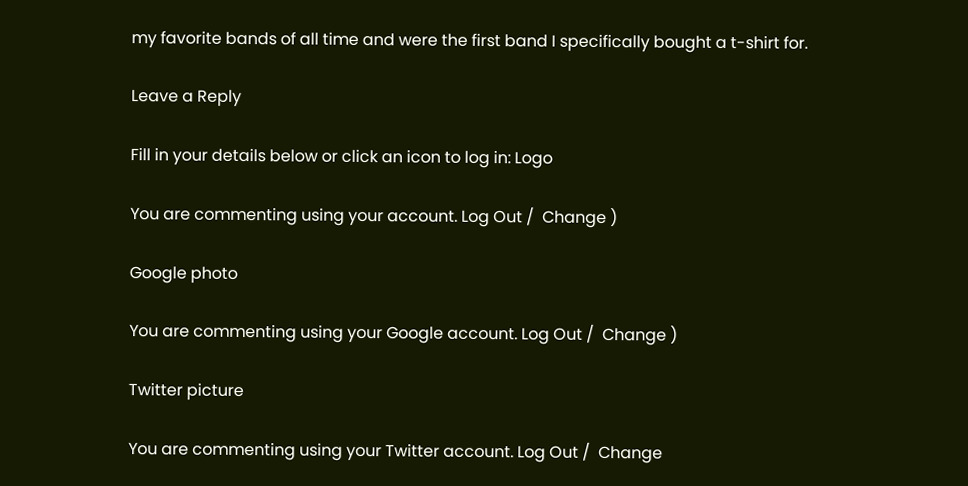my favorite bands of all time and were the first band I specifically bought a t-shirt for.

Leave a Reply

Fill in your details below or click an icon to log in: Logo

You are commenting using your account. Log Out /  Change )

Google photo

You are commenting using your Google account. Log Out /  Change )

Twitter picture

You are commenting using your Twitter account. Log Out /  Change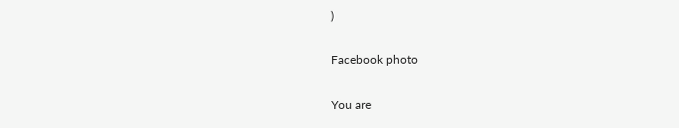)

Facebook photo

You are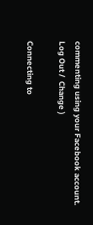commenting using your Facebook account. Log Out /  Change )

Connecting to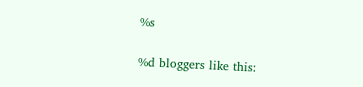%s

%d bloggers like this: